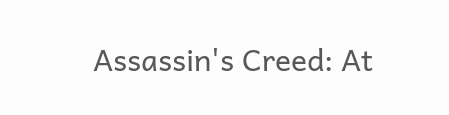Assassin's Creed: At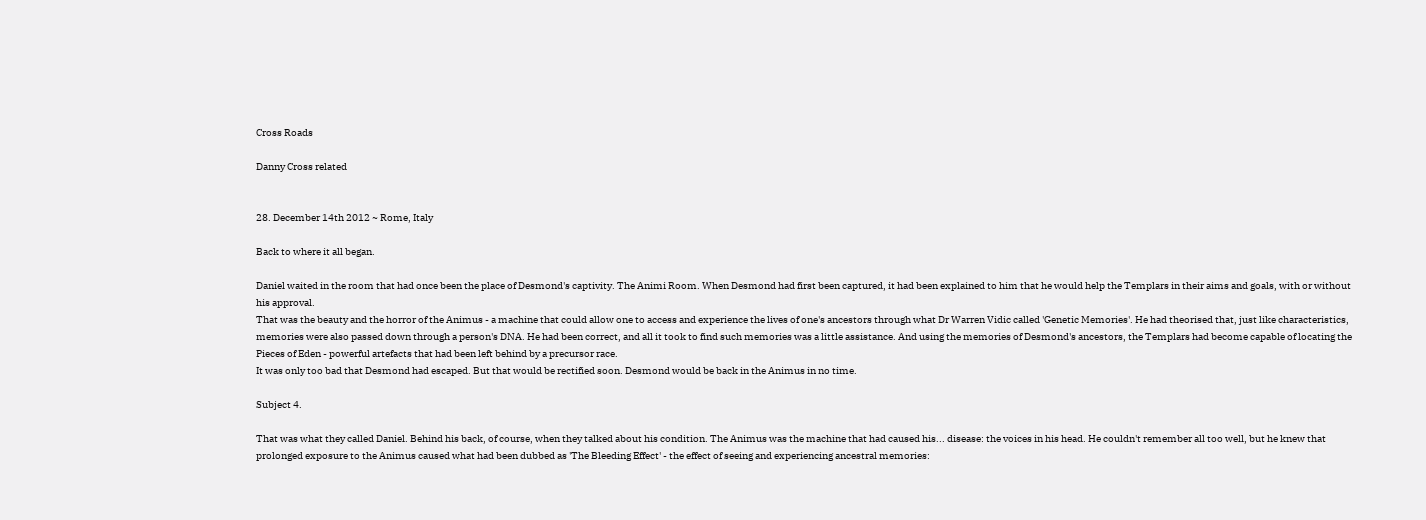Cross Roads

Danny Cross related


28. December 14th 2012 ~ Rome, Italy

Back to where it all began.

Daniel waited in the room that had once been the place of Desmond's captivity. The Animi Room. When Desmond had first been captured, it had been explained to him that he would help the Templars in their aims and goals, with or without his approval.
That was the beauty and the horror of the Animus - a machine that could allow one to access and experience the lives of one's ancestors through what Dr Warren Vidic called 'Genetic Memories'. He had theorised that, just like characteristics, memories were also passed down through a person's DNA. He had been correct, and all it took to find such memories was a little assistance. And using the memories of Desmond's ancestors, the Templars had become capable of locating the Pieces of Eden - powerful artefacts that had been left behind by a precursor race.
It was only too bad that Desmond had escaped. But that would be rectified soon. Desmond would be back in the Animus in no time.

Subject 4.

That was what they called Daniel. Behind his back, of course, when they talked about his condition. The Animus was the machine that had caused his... disease: the voices in his head. He couldn't remember all too well, but he knew that prolonged exposure to the Animus caused what had been dubbed as 'The Bleeding Effect' - the effect of seeing and experiencing ancestral memories: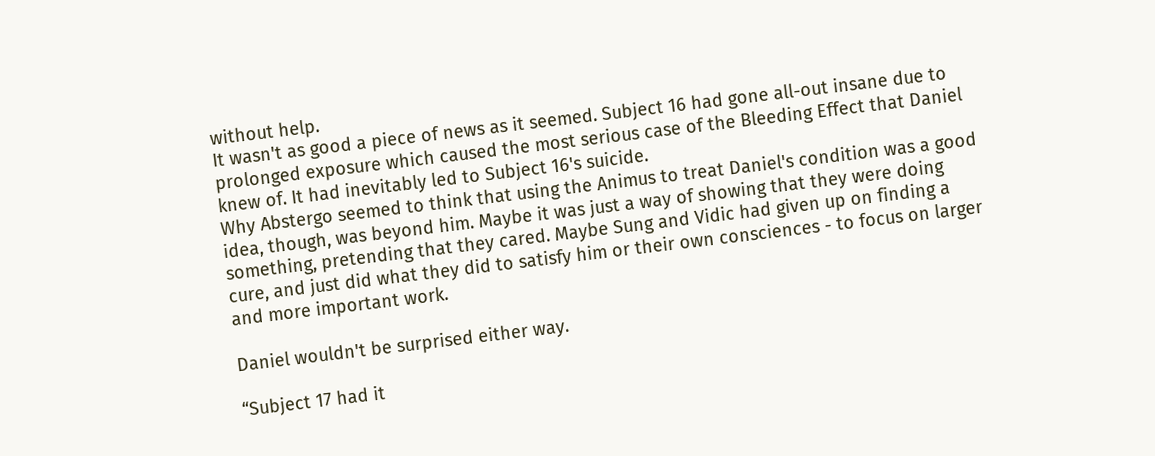without help.
It wasn't as good a piece of news as it seemed. Subject 16 had gone all-out insane due to prolonged exposure which caused the most serious case of the Bleeding Effect that Daniel knew of. It had inevitably led to Subject 16's suicide.
Why Abstergo seemed to think that using the Animus to treat Daniel's condition was a good idea, though, was beyond him. Maybe it was just a way of showing that they were doing something, pretending that they cared. Maybe Sung and Vidic had given up on finding a cure, and just did what they did to satisfy him or their own consciences - to focus on larger and more important work.

Daniel wouldn't be surprised either way.

“Subject 17 had it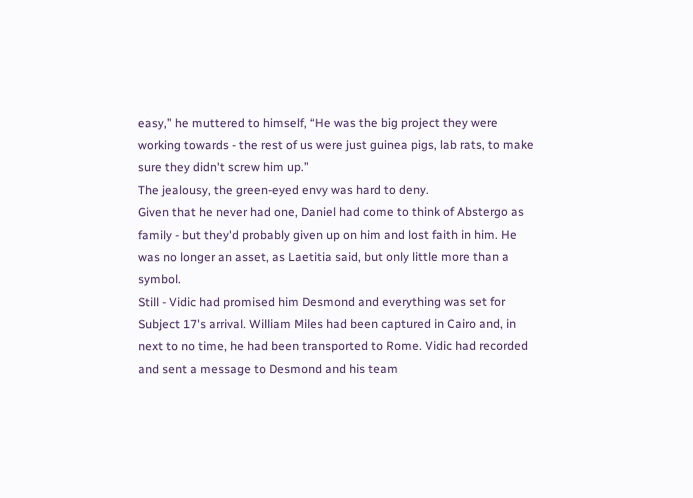easy,” he muttered to himself, “He was the big project they were working towards - the rest of us were just guinea pigs, lab rats, to make sure they didn't screw him up.”
The jealousy, the green-eyed envy was hard to deny.
Given that he never had one, Daniel had come to think of Abstergo as family - but they'd probably given up on him and lost faith in him. He was no longer an asset, as Laetitia said, but only little more than a symbol.
Still - Vidic had promised him Desmond and everything was set for Subject 17's arrival. William Miles had been captured in Cairo and, in next to no time, he had been transported to Rome. Vidic had recorded and sent a message to Desmond and his team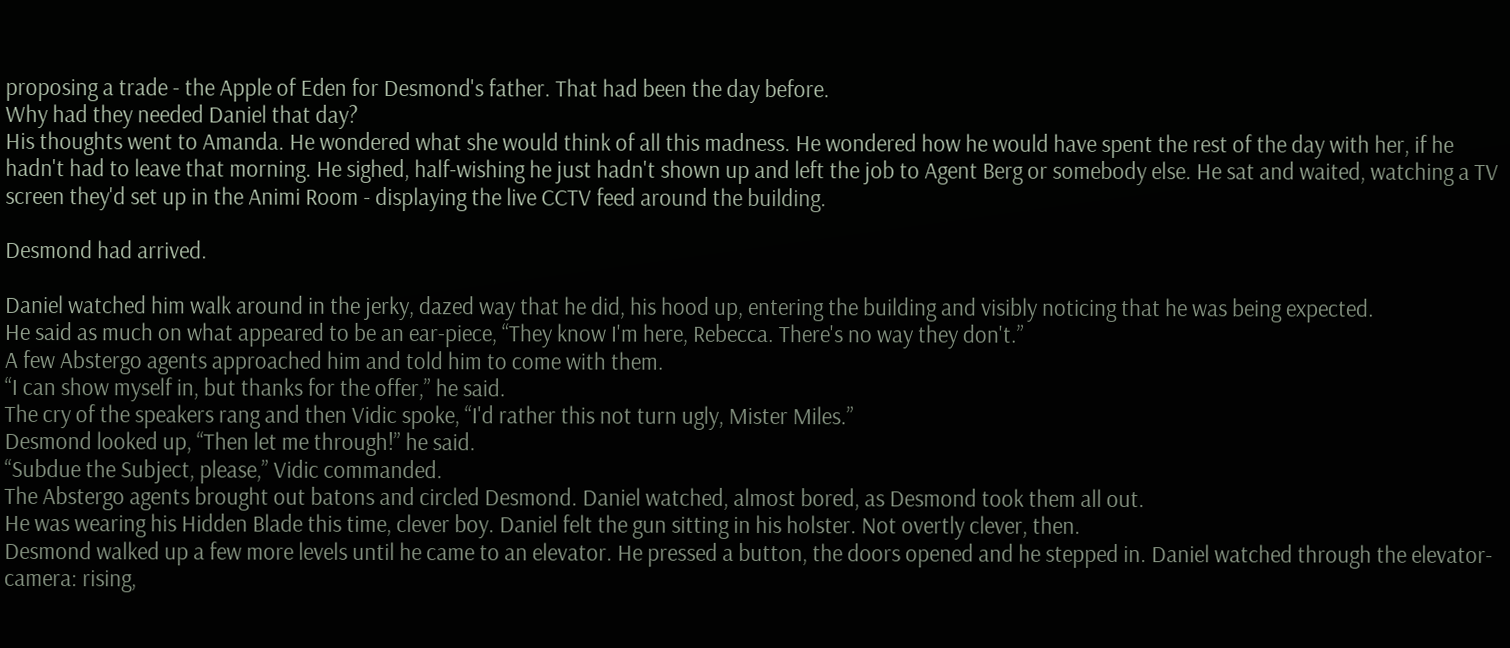proposing a trade - the Apple of Eden for Desmond's father. That had been the day before.
Why had they needed Daniel that day?
His thoughts went to Amanda. He wondered what she would think of all this madness. He wondered how he would have spent the rest of the day with her, if he hadn't had to leave that morning. He sighed, half-wishing he just hadn't shown up and left the job to Agent Berg or somebody else. He sat and waited, watching a TV screen they'd set up in the Animi Room - displaying the live CCTV feed around the building.

Desmond had arrived.

Daniel watched him walk around in the jerky, dazed way that he did, his hood up, entering the building and visibly noticing that he was being expected.
He said as much on what appeared to be an ear-piece, “They know I'm here, Rebecca. There's no way they don't.”
A few Abstergo agents approached him and told him to come with them.
“I can show myself in, but thanks for the offer,” he said.
The cry of the speakers rang and then Vidic spoke, “I'd rather this not turn ugly, Mister Miles.”
Desmond looked up, “Then let me through!” he said.
“Subdue the Subject, please,” Vidic commanded.
The Abstergo agents brought out batons and circled Desmond. Daniel watched, almost bored, as Desmond took them all out.
He was wearing his Hidden Blade this time, clever boy. Daniel felt the gun sitting in his holster. Not overtly clever, then.
Desmond walked up a few more levels until he came to an elevator. He pressed a button, the doors opened and he stepped in. Daniel watched through the elevator-camera: rising,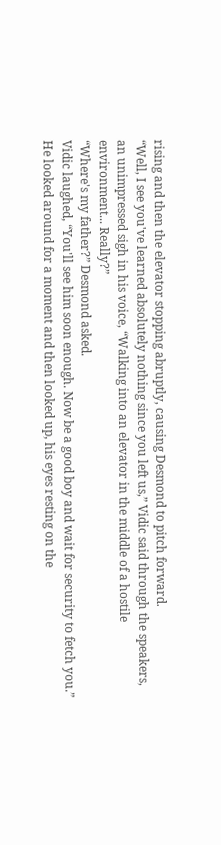rising and then the elevator stopping abruptly, causing Desmond to pitch forward.
“Well, I see you've learned absolutely nothing since you left us,” Vidic said through the speakers, an unimpressed sigh in his voice, “Walking into an elevator in the middle of a hostile environment... Really?”
“Where's my father?” Desmond asked.
Vidic laughed, “You'll see him soon enough. Now be a good boy and wait for security to fetch you.”
He looked around for a moment and then looked up, his eyes resting on the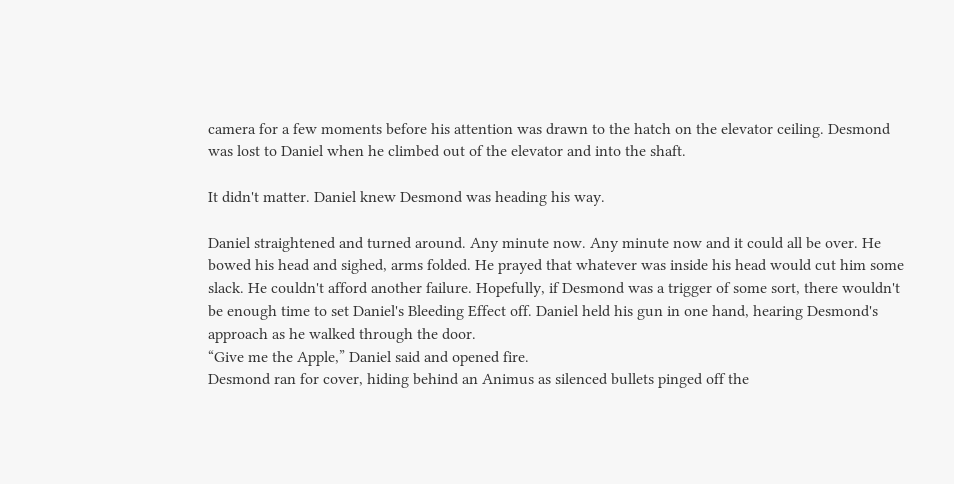camera for a few moments before his attention was drawn to the hatch on the elevator ceiling. Desmond was lost to Daniel when he climbed out of the elevator and into the shaft.

It didn't matter. Daniel knew Desmond was heading his way.

Daniel straightened and turned around. Any minute now. Any minute now and it could all be over. He bowed his head and sighed, arms folded. He prayed that whatever was inside his head would cut him some slack. He couldn't afford another failure. Hopefully, if Desmond was a trigger of some sort, there wouldn't be enough time to set Daniel's Bleeding Effect off. Daniel held his gun in one hand, hearing Desmond's approach as he walked through the door.
“Give me the Apple,” Daniel said and opened fire.
Desmond ran for cover, hiding behind an Animus as silenced bullets pinged off the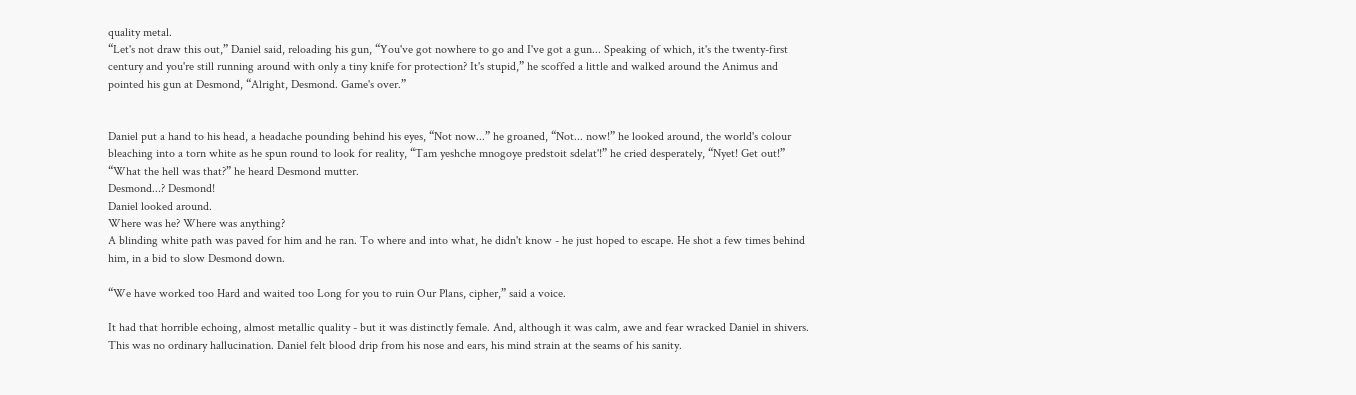quality metal.
“Let's not draw this out,” Daniel said, reloading his gun, “You've got nowhere to go and I've got a gun... Speaking of which, it's the twenty-first century and you're still running around with only a tiny knife for protection? It's stupid,” he scoffed a little and walked around the Animus and pointed his gun at Desmond, “Alright, Desmond. Game's over.”


Daniel put a hand to his head, a headache pounding behind his eyes, “Not now...” he groaned, “Not... now!” he looked around, the world's colour bleaching into a torn white as he spun round to look for reality, “Tam yeshche mnogoye predstoit sdelat'!” he cried desperately, “Nyet! Get out!”
“What the hell was that?” he heard Desmond mutter.
Desmond...? Desmond!
Daniel looked around.
Where was he? Where was anything?
A blinding white path was paved for him and he ran. To where and into what, he didn't know - he just hoped to escape. He shot a few times behind him, in a bid to slow Desmond down.

“We have worked too Hard and waited too Long for you to ruin Our Plans, cipher,” said a voice.

It had that horrible echoing, almost metallic quality - but it was distinctly female. And, although it was calm, awe and fear wracked Daniel in shivers. This was no ordinary hallucination. Daniel felt blood drip from his nose and ears, his mind strain at the seams of his sanity.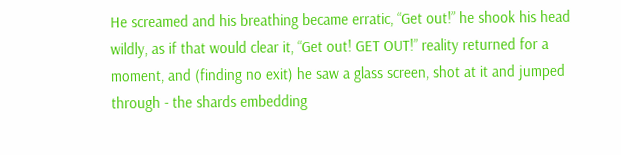He screamed and his breathing became erratic, “Get out!” he shook his head wildly, as if that would clear it, “Get out! GET OUT!” reality returned for a moment, and (finding no exit) he saw a glass screen, shot at it and jumped through - the shards embedding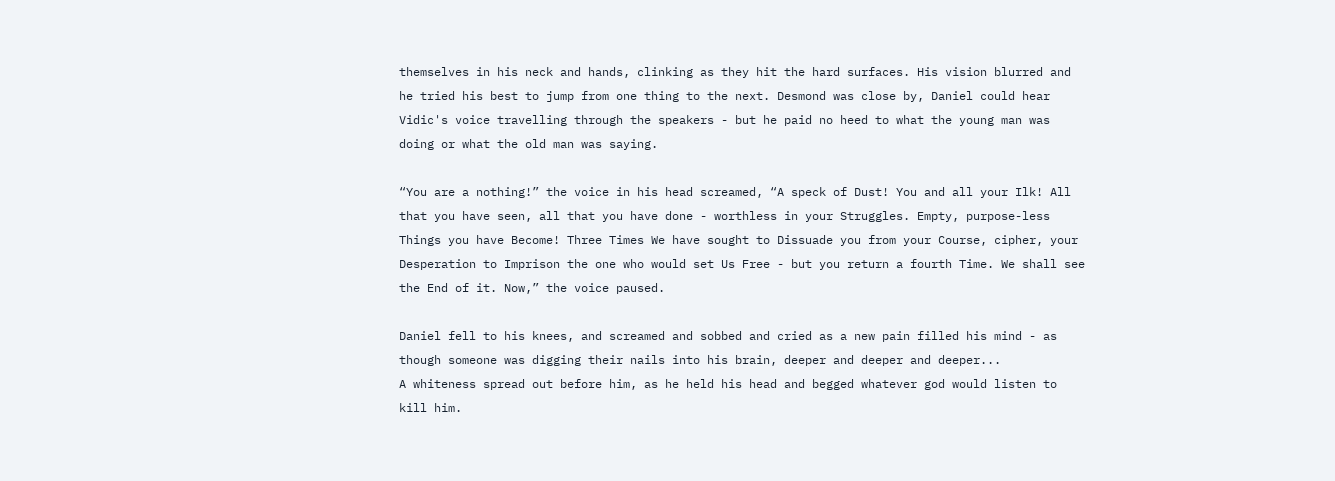themselves in his neck and hands, clinking as they hit the hard surfaces. His vision blurred and he tried his best to jump from one thing to the next. Desmond was close by, Daniel could hear Vidic's voice travelling through the speakers - but he paid no heed to what the young man was doing or what the old man was saying.

“You are a nothing!” the voice in his head screamed, “A speck of Dust! You and all your Ilk! All that you have seen, all that you have done - worthless in your Struggles. Empty, purpose-less Things you have Become! Three Times We have sought to Dissuade you from your Course, cipher, your Desperation to Imprison the one who would set Us Free - but you return a fourth Time. We shall see the End of it. Now,” the voice paused.

Daniel fell to his knees, and screamed and sobbed and cried as a new pain filled his mind - as though someone was digging their nails into his brain, deeper and deeper and deeper...
A whiteness spread out before him, as he held his head and begged whatever god would listen to kill him.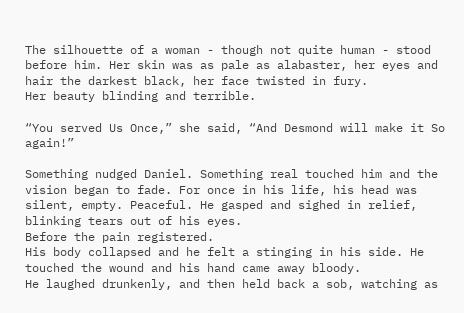The silhouette of a woman - though not quite human - stood before him. Her skin was as pale as alabaster, her eyes and hair the darkest black, her face twisted in fury.
Her beauty blinding and terrible.

“You served Us Once,” she said, “And Desmond will make it So again!”

Something nudged Daniel. Something real touched him and the vision began to fade. For once in his life, his head was silent, empty. Peaceful. He gasped and sighed in relief, blinking tears out of his eyes.
Before the pain registered.
His body collapsed and he felt a stinging in his side. He touched the wound and his hand came away bloody.
He laughed drunkenly, and then held back a sob, watching as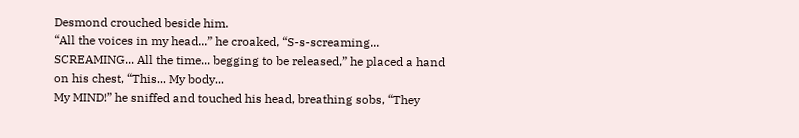Desmond crouched beside him.
“All the voices in my head...” he croaked, “S-s-screaming... SCREAMING... All the time... begging to be released,” he placed a hand on his chest, “This... My body...
My MIND!” he sniffed and touched his head, breathing sobs, “They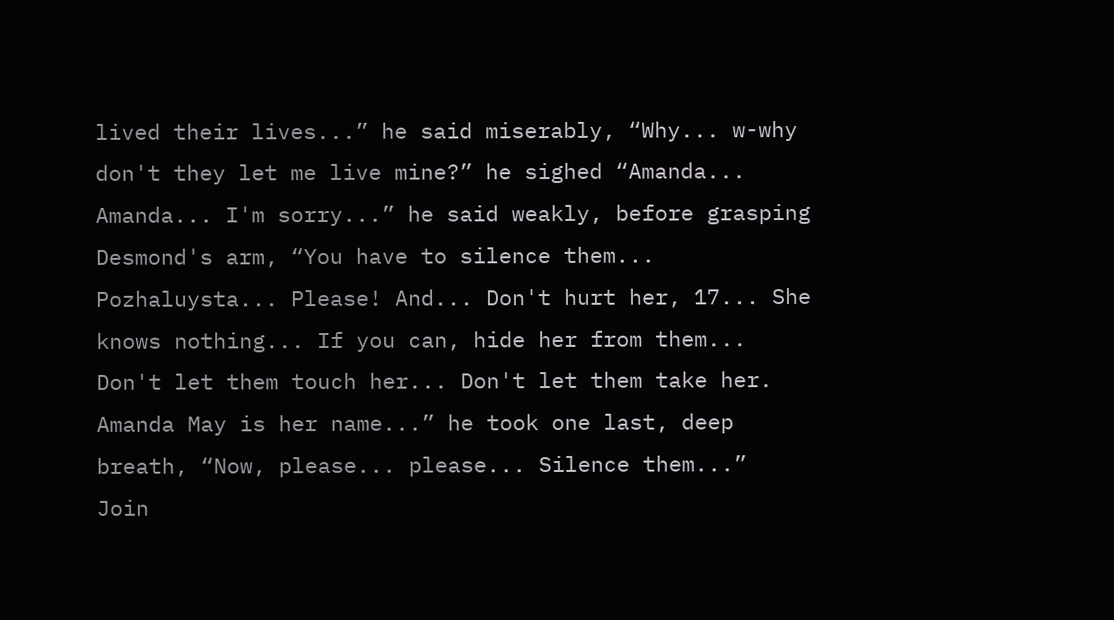lived their lives...” he said miserably, “Why... w-why don't they let me live mine?” he sighed “Amanda... Amanda... I'm sorry...” he said weakly, before grasping Desmond's arm, “You have to silence them... Pozhaluysta... Please! And... Don't hurt her, 17... She knows nothing... If you can, hide her from them... Don't let them touch her... Don't let them take her. Amanda May is her name...” he took one last, deep breath, “Now, please... please... Silence them...”
Join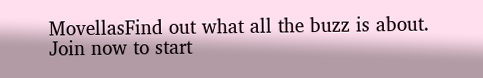MovellasFind out what all the buzz is about. Join now to start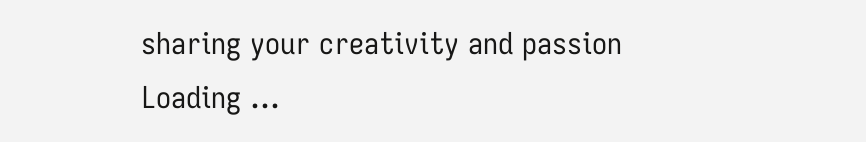sharing your creativity and passion
Loading ...